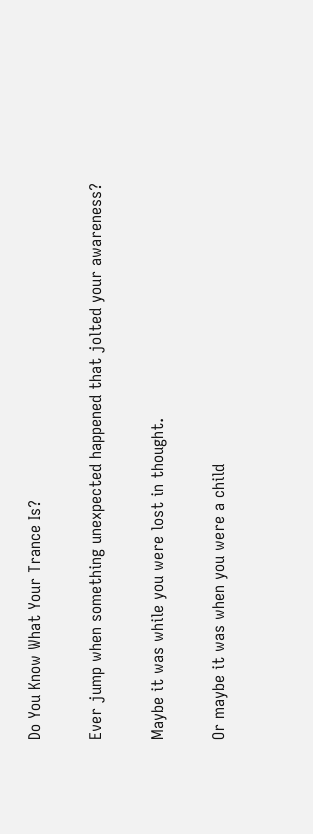Do You Know What Your Trance Is?

Ever jump when something unexpected happened that jolted your awareness?

Maybe it was while you were lost in thought.

Or maybe it was when you were a child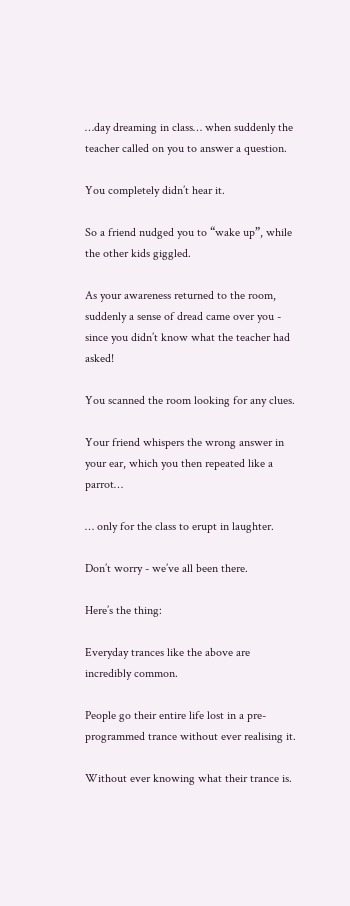…day dreaming in class… when suddenly the teacher called on you to answer a question.

You completely didn’t hear it.

So a friend nudged you to “wake up”, while the other kids giggled.

As your awareness returned to the room, suddenly a sense of dread came over you - since you didn’t know what the teacher had asked!

You scanned the room looking for any clues.

Your friend whispers the wrong answer in your ear, which you then repeated like a parrot…

… only for the class to erupt in laughter.

Don’t worry - we’ve all been there.

Here’s the thing:

Everyday trances like the above are incredibly common.

People go their entire life lost in a pre-programmed trance without ever realising it.

Without ever knowing what their trance is.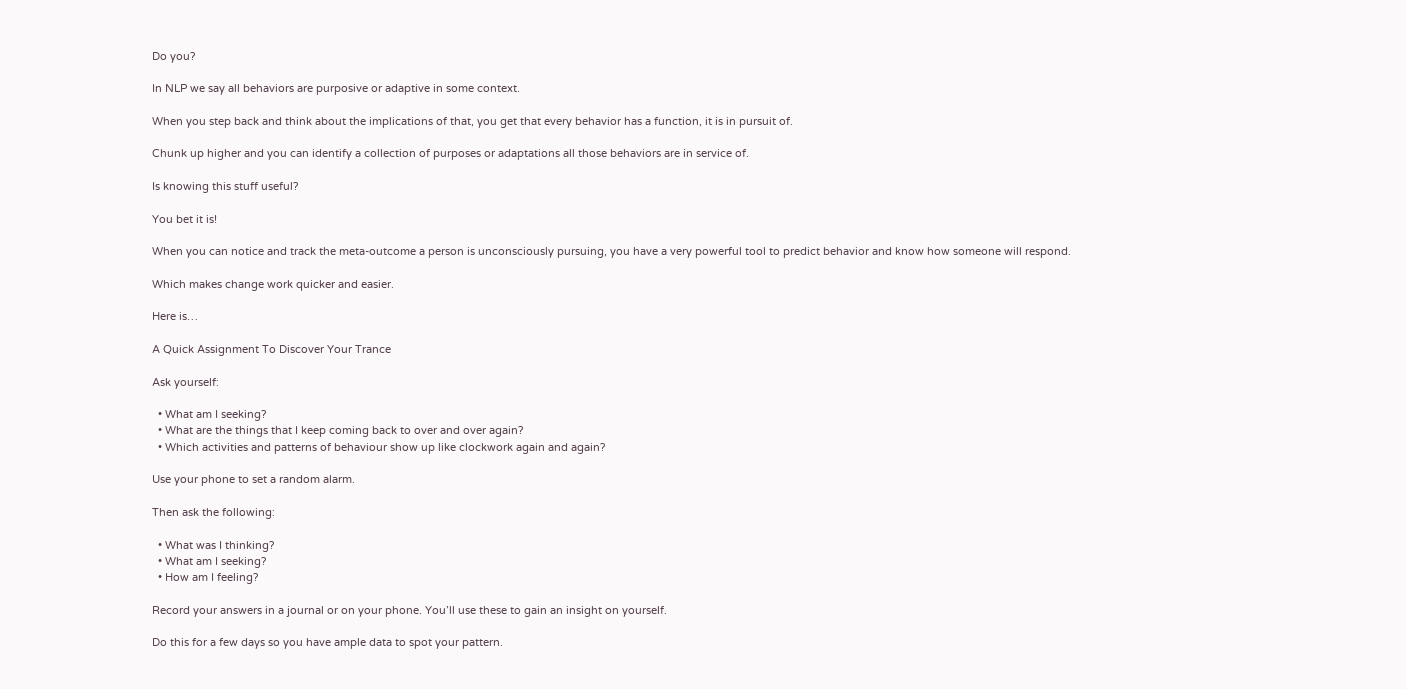Do you?

In NLP we say all behaviors are purposive or adaptive in some context.

When you step back and think about the implications of that, you get that every behavior has a function, it is in pursuit of.

Chunk up higher and you can identify a collection of purposes or adaptations all those behaviors are in service of.

Is knowing this stuff useful?

You bet it is!

When you can notice and track the meta-outcome a person is unconsciously pursuing, you have a very powerful tool to predict behavior and know how someone will respond.

Which makes change work quicker and easier.

Here is…

A Quick Assignment To Discover Your Trance

Ask yourself:

  • What am I seeking?
  • What are the things that I keep coming back to over and over again?
  • Which activities and patterns of behaviour show up like clockwork again and again?

Use your phone to set a random alarm.

Then ask the following:

  • What was I thinking?
  • What am I seeking?
  • How am I feeling?

Record your answers in a journal or on your phone. You’ll use these to gain an insight on yourself.

Do this for a few days so you have ample data to spot your pattern.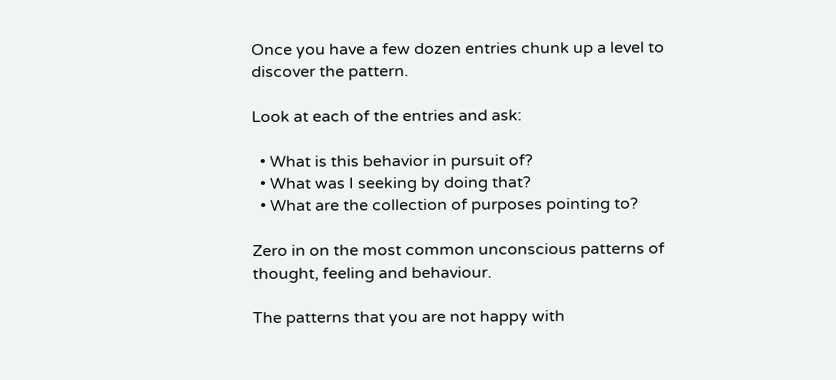Once you have a few dozen entries chunk up a level to discover the pattern.

Look at each of the entries and ask:

  • What is this behavior in pursuit of?
  • What was I seeking by doing that?
  • What are the collection of purposes pointing to?

Zero in on the most common unconscious patterns of thought, feeling and behaviour.

The patterns that you are not happy with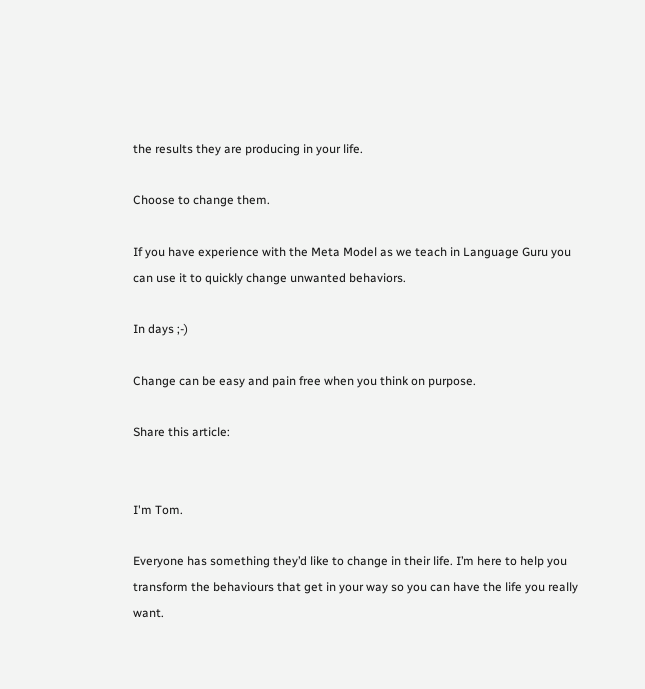the results they are producing in your life.

Choose to change them.

If you have experience with the Meta Model as we teach in Language Guru you can use it to quickly change unwanted behaviors.

In days ;-)

Change can be easy and pain free when you think on purpose.

Share this article:


I'm Tom.

Everyone has something they’d like to change in their life. I’m here to help you transform the behaviours that get in your way so you can have the life you really want.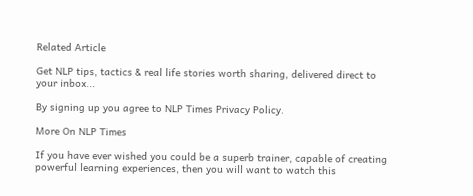Related Article

Get NLP tips, tactics & real life stories worth sharing, delivered direct to your inbox...

By signing up you agree to NLP Times Privacy Policy.

More On NLP Times

If you have ever wished you could be a superb trainer, capable of creating powerful learning experiences, then you will want to watch this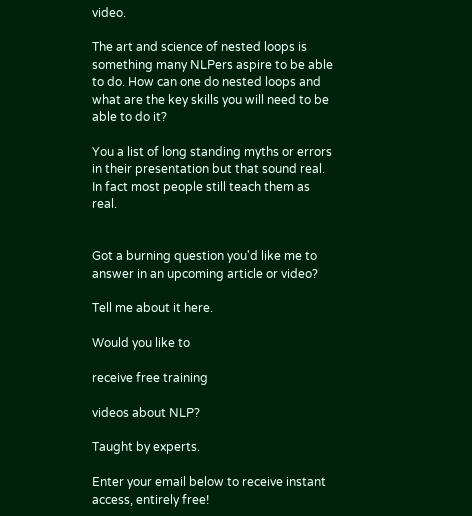video.

The art and science of nested loops is something many NLPers aspire to be able to do. How can one do nested loops and what are the key skills you will need to be able to do it?

You a list of long standing myths or errors in their presentation but that sound real. In fact most people still teach them as real.


Got a burning question you'd like me to answer in an upcoming article or video?

Tell me about it here.

Would you like to

receive free training

videos about NLP?

Taught by experts.

Enter your email below to receive instant access, entirely free!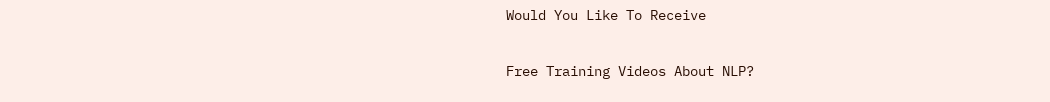Would You Like To Receive

Free Training Videos About NLP?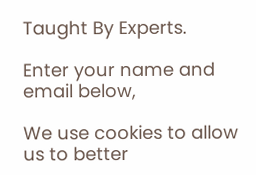Taught By Experts.

Enter your name and email below,

We use cookies to allow us to better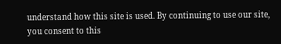understand how this site is used. By continuing to use our site, you consent to this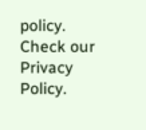policy. Check our Privacy Policy.